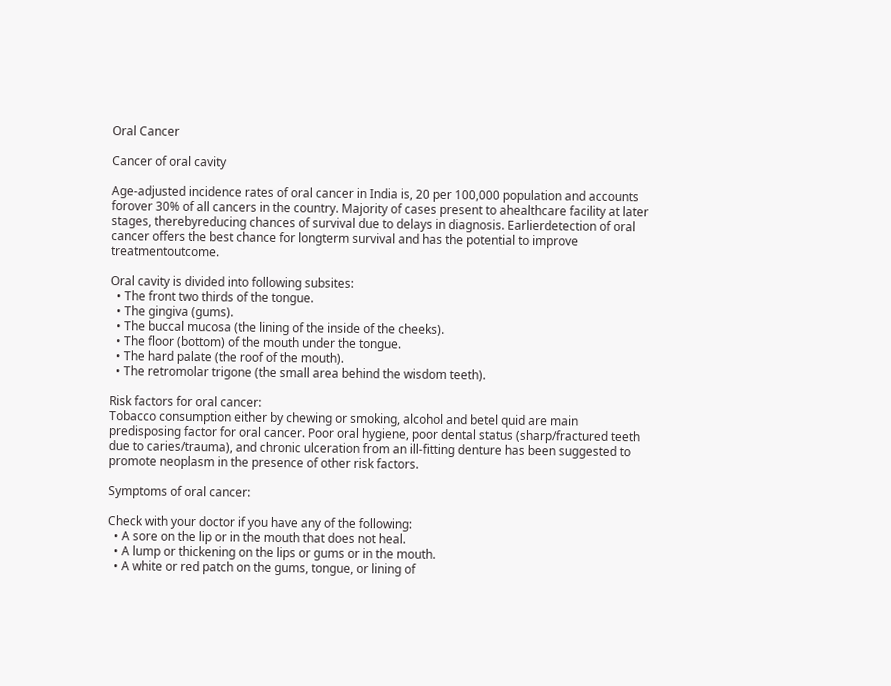Oral Cancer

Cancer of oral cavity

Age-adjusted incidence rates of oral cancer in India is, 20 per 100,000 population and accounts forover 30% of all cancers in the country. Majority of cases present to ahealthcare facility at later stages, therebyreducing chances of survival due to delays in diagnosis. Earlierdetection of oral cancer offers the best chance for longterm survival and has the potential to improve treatmentoutcome.

Oral cavity is divided into following subsites:
  • The front two thirds of the tongue.
  • The gingiva (gums).
  • The buccal mucosa (the lining of the inside of the cheeks).
  • The floor (bottom) of the mouth under the tongue.
  • The hard palate (the roof of the mouth).
  • The retromolar trigone (the small area behind the wisdom teeth).

Risk factors for oral cancer:
Tobacco consumption either by chewing or smoking, alcohol and betel quid are main predisposing factor for oral cancer. Poor oral hygiene, poor dental status (sharp/fractured teeth due to caries/trauma), and chronic ulceration from an ill-fitting denture has been suggested to promote neoplasm in the presence of other risk factors.

Symptoms of oral cancer:

Check with your doctor if you have any of the following:
  • A sore on the lip or in the mouth that does not heal.
  • A lump or thickening on the lips or gums or in the mouth.
  • A white or red patch on the gums, tongue, or lining of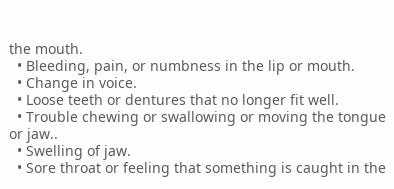the mouth.
  • Bleeding, pain, or numbness in the lip or mouth.
  • Change in voice.
  • Loose teeth or dentures that no longer fit well.
  • Trouble chewing or swallowing or moving the tongue or jaw..
  • Swelling of jaw.
  • Sore throat or feeling that something is caught in the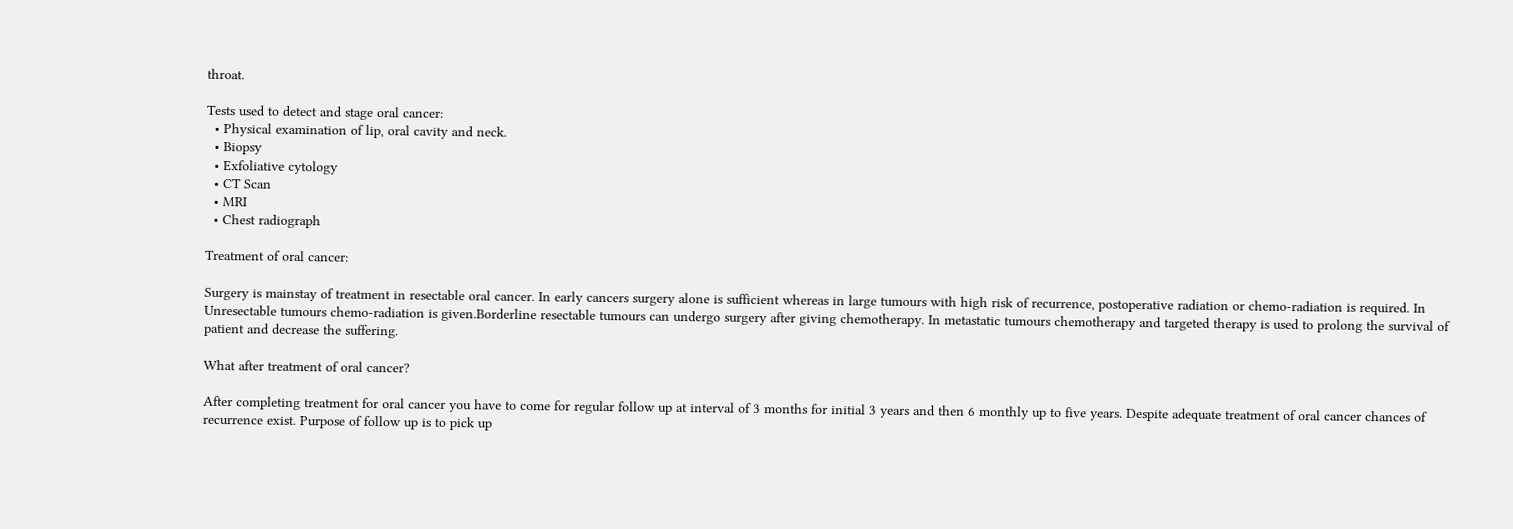throat.

Tests used to detect and stage oral cancer:
  • Physical examination of lip, oral cavity and neck.
  • Biopsy
  • Exfoliative cytology
  • CT Scan
  • MRI
  • Chest radiograph

Treatment of oral cancer:

Surgery is mainstay of treatment in resectable oral cancer. In early cancers surgery alone is sufficient whereas in large tumours with high risk of recurrence, postoperative radiation or chemo-radiation is required. In Unresectable tumours chemo-radiation is given.Borderline resectable tumours can undergo surgery after giving chemotherapy. In metastatic tumours chemotherapy and targeted therapy is used to prolong the survival of patient and decrease the suffering.

What after treatment of oral cancer?

After completing treatment for oral cancer you have to come for regular follow up at interval of 3 months for initial 3 years and then 6 monthly up to five years. Despite adequate treatment of oral cancer chances of recurrence exist. Purpose of follow up is to pick up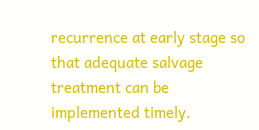recurrence at early stage so that adequate salvage treatment can be implemented timely.